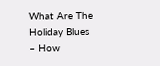What Are The Holiday Blues – How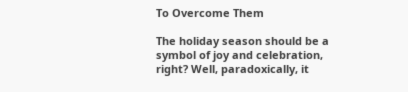To Overcome Them

The holiday season should be a symbol of joy and celebration, right? Well, paradoxically, it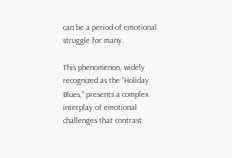can be a period of emotional struggle for many.

This phenomenon, widely recognized as the “Holiday Blues,” presents a complex interplay of emotional challenges that contrast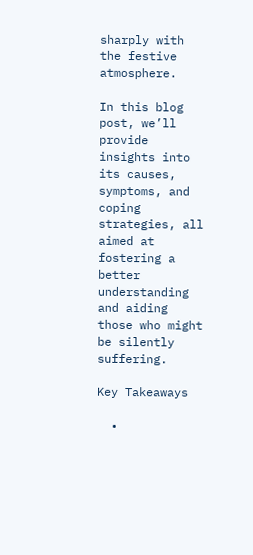sharply with the festive atmosphere.

In this blog post, we’ll provide insights into its causes, symptoms, and coping strategies, all aimed at fostering a better understanding and aiding those who might be silently suffering.

Key Takeaways

  •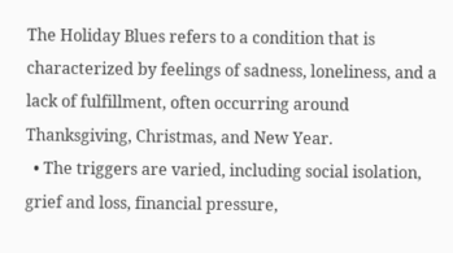The Holiday Blues refers to a condition that is characterized by feelings of sadness, loneliness, and a lack of fulfillment, often occurring around Thanksgiving, Christmas, and New Year.
  • The triggers are varied, including social isolation, grief and loss, financial pressure,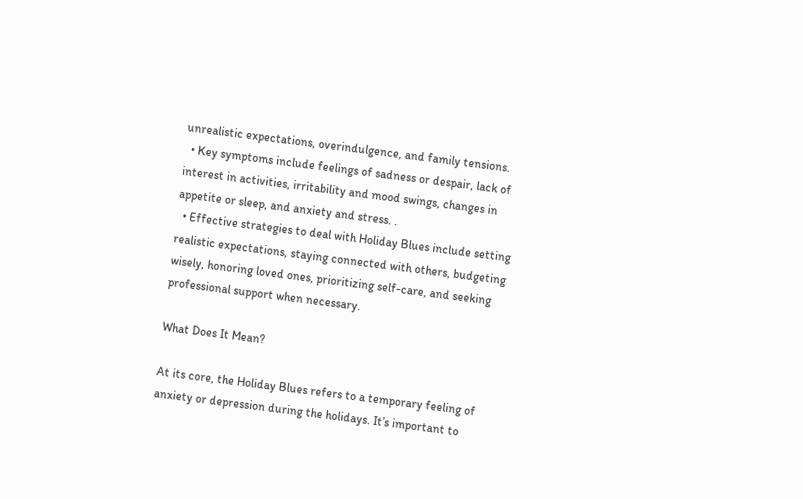unrealistic expectations, overindulgence, and family tensions.
  • Key symptoms include feelings of sadness or despair, lack of interest in activities, irritability and mood swings, changes in appetite or sleep, and anxiety and stress. .
  • Effective strategies to deal with Holiday Blues include setting realistic expectations, staying connected with others, budgeting wisely, honoring loved ones, prioritizing self-care, and seeking professional support when necessary.

What Does It Mean?

At its core, the Holiday Blues refers to a temporary feeling of anxiety or depression during the holidays. It’s important to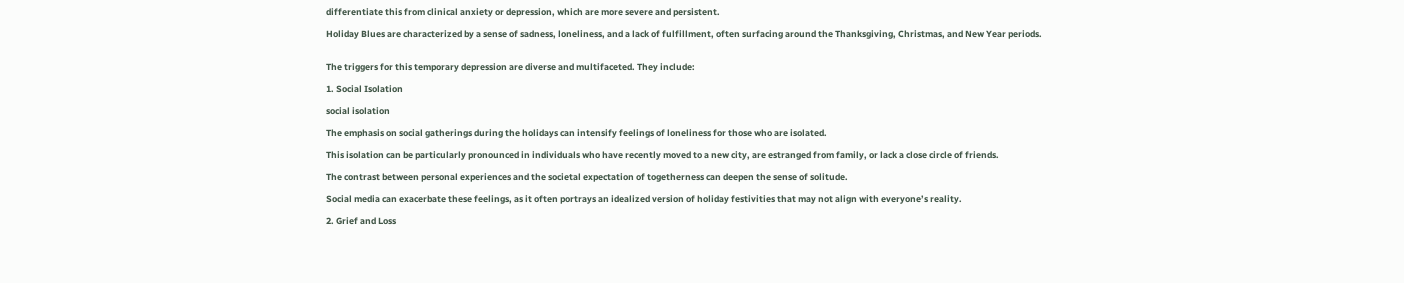differentiate this from clinical anxiety or depression, which are more severe and persistent.

Holiday Blues are characterized by a sense of sadness, loneliness, and a lack of fulfillment, often surfacing around the Thanksgiving, Christmas, and New Year periods.


The triggers for this temporary depression are diverse and multifaceted. They include:

1. Social Isolation

social isolation

The emphasis on social gatherings during the holidays can intensify feelings of loneliness for those who are isolated.

This isolation can be particularly pronounced in individuals who have recently moved to a new city, are estranged from family, or lack a close circle of friends.

The contrast between personal experiences and the societal expectation of togetherness can deepen the sense of solitude.

Social media can exacerbate these feelings, as it often portrays an idealized version of holiday festivities that may not align with everyone’s reality.

2. Grief and Loss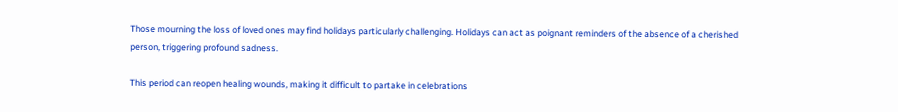Those mourning the loss of loved ones may find holidays particularly challenging. Holidays can act as poignant reminders of the absence of a cherished person, triggering profound sadness.

This period can reopen healing wounds, making it difficult to partake in celebrations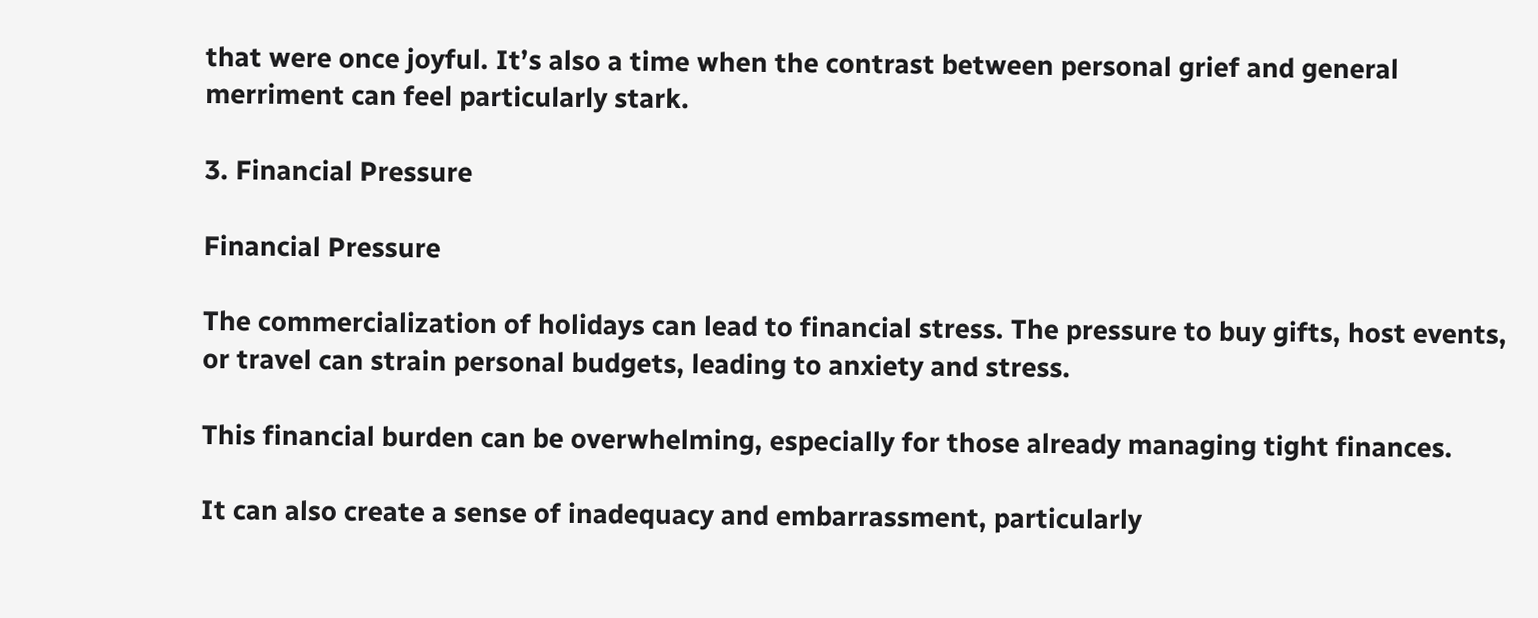that were once joyful. It’s also a time when the contrast between personal grief and general merriment can feel particularly stark.

3. Financial Pressure

Financial Pressure

The commercialization of holidays can lead to financial stress. The pressure to buy gifts, host events, or travel can strain personal budgets, leading to anxiety and stress.

This financial burden can be overwhelming, especially for those already managing tight finances.

It can also create a sense of inadequacy and embarrassment, particularly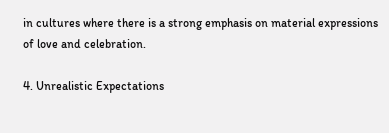in cultures where there is a strong emphasis on material expressions of love and celebration.

4. Unrealistic Expectations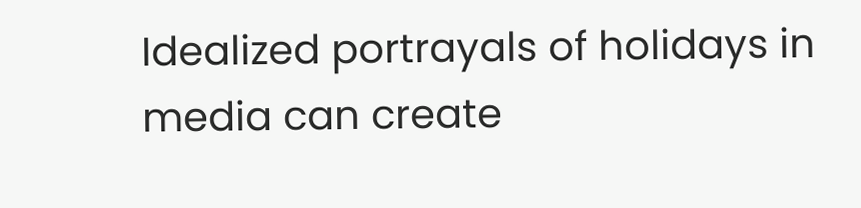Idealized portrayals of holidays in media can create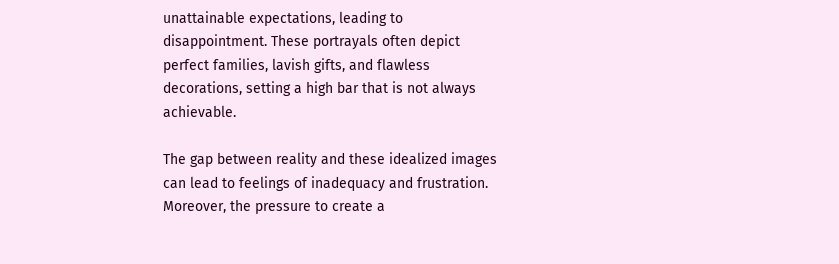unattainable expectations, leading to disappointment. These portrayals often depict perfect families, lavish gifts, and flawless decorations, setting a high bar that is not always achievable.

The gap between reality and these idealized images can lead to feelings of inadequacy and frustration. Moreover, the pressure to create a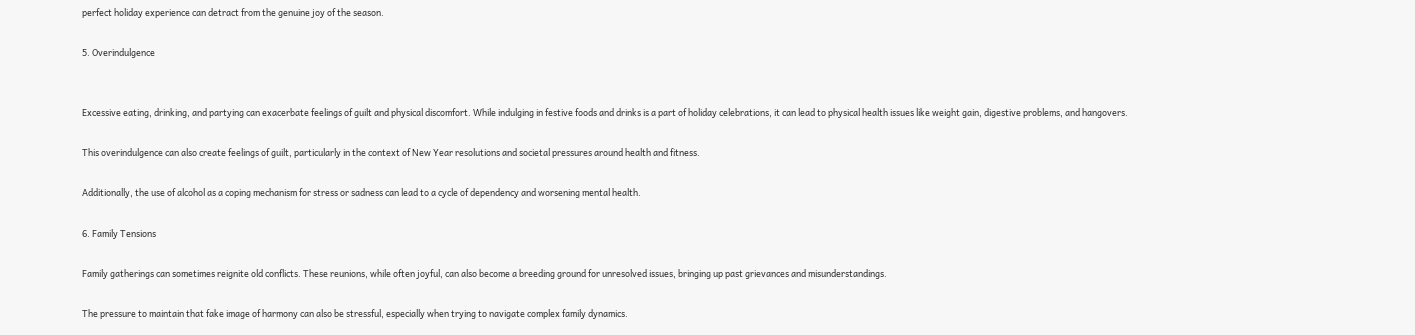perfect holiday experience can detract from the genuine joy of the season.

5. Overindulgence


Excessive eating, drinking, and partying can exacerbate feelings of guilt and physical discomfort. While indulging in festive foods and drinks is a part of holiday celebrations, it can lead to physical health issues like weight gain, digestive problems, and hangovers.

This overindulgence can also create feelings of guilt, particularly in the context of New Year resolutions and societal pressures around health and fitness.

Additionally, the use of alcohol as a coping mechanism for stress or sadness can lead to a cycle of dependency and worsening mental health.

6. Family Tensions

Family gatherings can sometimes reignite old conflicts. These reunions, while often joyful, can also become a breeding ground for unresolved issues, bringing up past grievances and misunderstandings.

The pressure to maintain that fake image of harmony can also be stressful, especially when trying to navigate complex family dynamics.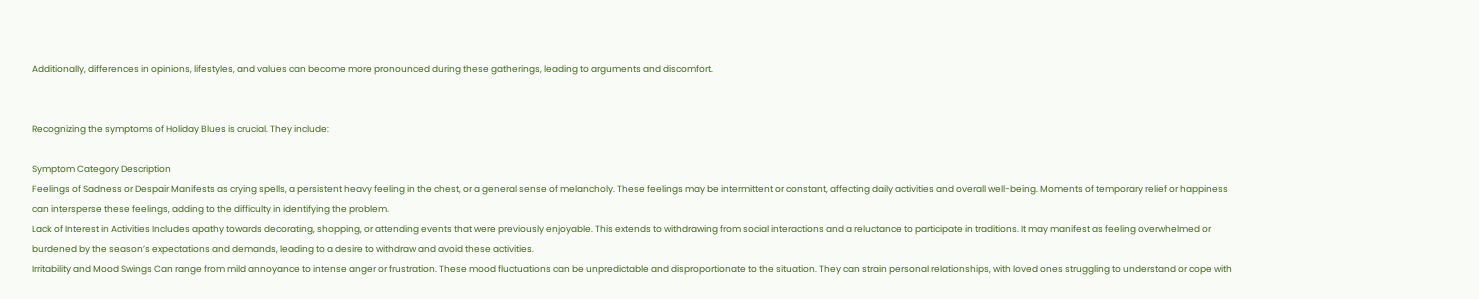Additionally, differences in opinions, lifestyles, and values can become more pronounced during these gatherings, leading to arguments and discomfort.


Recognizing the symptoms of Holiday Blues is crucial. They include:

Symptom Category Description
Feelings of Sadness or Despair Manifests as crying spells, a persistent heavy feeling in the chest, or a general sense of melancholy. These feelings may be intermittent or constant, affecting daily activities and overall well-being. Moments of temporary relief or happiness can intersperse these feelings, adding to the difficulty in identifying the problem.
Lack of Interest in Activities Includes apathy towards decorating, shopping, or attending events that were previously enjoyable. This extends to withdrawing from social interactions and a reluctance to participate in traditions. It may manifest as feeling overwhelmed or burdened by the season’s expectations and demands, leading to a desire to withdraw and avoid these activities.
Irritability and Mood Swings Can range from mild annoyance to intense anger or frustration. These mood fluctuations can be unpredictable and disproportionate to the situation. They can strain personal relationships, with loved ones struggling to understand or cope with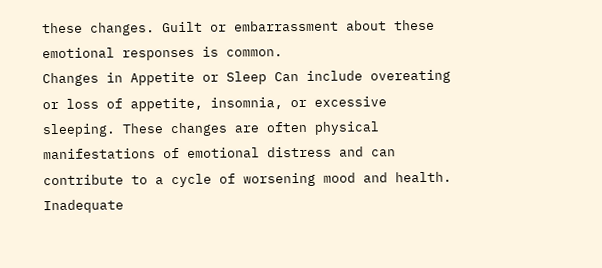these changes. Guilt or embarrassment about these emotional responses is common.
Changes in Appetite or Sleep Can include overeating or loss of appetite, insomnia, or excessive sleeping. These changes are often physical manifestations of emotional distress and can contribute to a cycle of worsening mood and health. Inadequate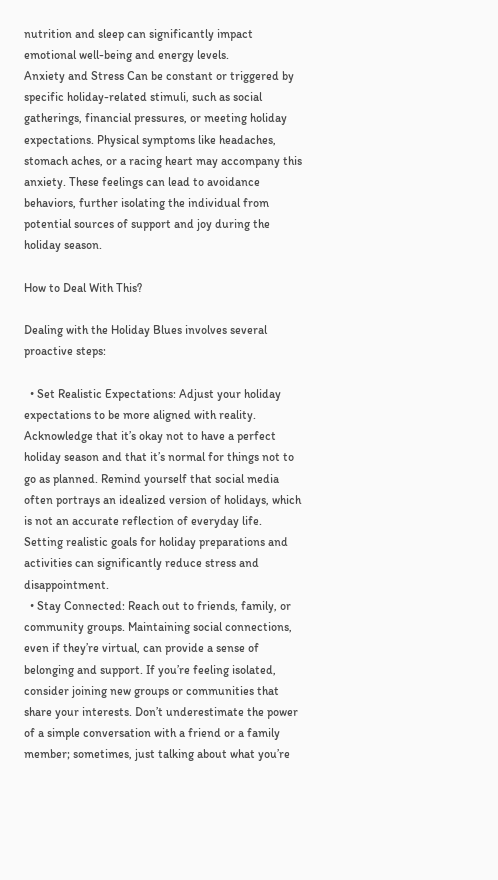nutrition and sleep can significantly impact emotional well-being and energy levels.
Anxiety and Stress Can be constant or triggered by specific holiday-related stimuli, such as social gatherings, financial pressures, or meeting holiday expectations. Physical symptoms like headaches, stomach aches, or a racing heart may accompany this anxiety. These feelings can lead to avoidance behaviors, further isolating the individual from potential sources of support and joy during the holiday season.

How to Deal With This?

Dealing with the Holiday Blues involves several proactive steps:

  • Set Realistic Expectations: Adjust your holiday expectations to be more aligned with reality. Acknowledge that it’s okay not to have a perfect holiday season and that it’s normal for things not to go as planned. Remind yourself that social media often portrays an idealized version of holidays, which is not an accurate reflection of everyday life. Setting realistic goals for holiday preparations and activities can significantly reduce stress and disappointment.
  • Stay Connected: Reach out to friends, family, or community groups. Maintaining social connections, even if they’re virtual, can provide a sense of belonging and support. If you’re feeling isolated, consider joining new groups or communities that share your interests. Don’t underestimate the power of a simple conversation with a friend or a family member; sometimes, just talking about what you’re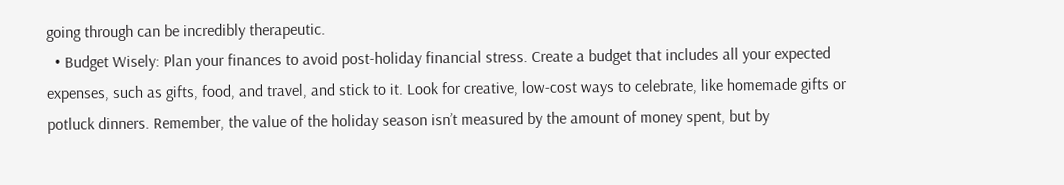going through can be incredibly therapeutic.
  • Budget Wisely: Plan your finances to avoid post-holiday financial stress. Create a budget that includes all your expected expenses, such as gifts, food, and travel, and stick to it. Look for creative, low-cost ways to celebrate, like homemade gifts or potluck dinners. Remember, the value of the holiday season isn’t measured by the amount of money spent, but by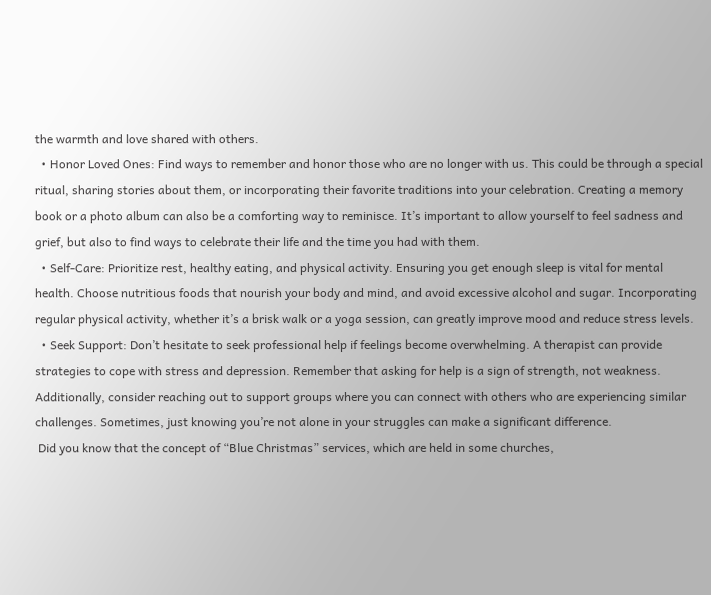the warmth and love shared with others.
  • Honor Loved Ones: Find ways to remember and honor those who are no longer with us. This could be through a special ritual, sharing stories about them, or incorporating their favorite traditions into your celebration. Creating a memory book or a photo album can also be a comforting way to reminisce. It’s important to allow yourself to feel sadness and grief, but also to find ways to celebrate their life and the time you had with them.
  • Self-Care: Prioritize rest, healthy eating, and physical activity. Ensuring you get enough sleep is vital for mental health. Choose nutritious foods that nourish your body and mind, and avoid excessive alcohol and sugar. Incorporating regular physical activity, whether it’s a brisk walk or a yoga session, can greatly improve mood and reduce stress levels.
  • Seek Support: Don’t hesitate to seek professional help if feelings become overwhelming. A therapist can provide strategies to cope with stress and depression. Remember that asking for help is a sign of strength, not weakness. Additionally, consider reaching out to support groups where you can connect with others who are experiencing similar challenges. Sometimes, just knowing you’re not alone in your struggles can make a significant difference.
 Did you know that the concept of “Blue Christmas” services, which are held in some churches,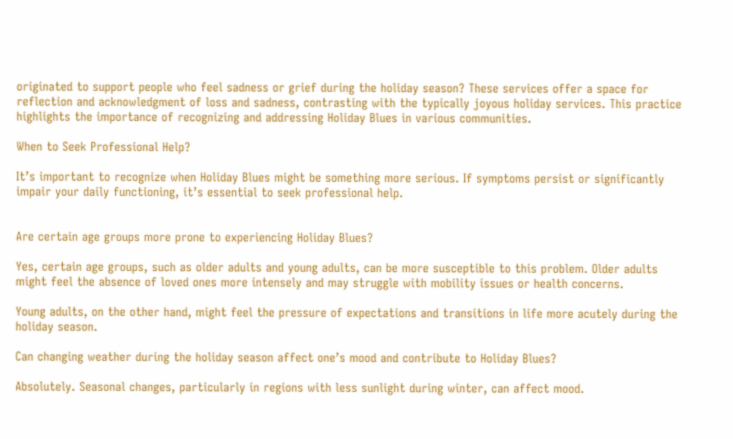originated to support people who feel sadness or grief during the holiday season? These services offer a space for reflection and acknowledgment of loss and sadness, contrasting with the typically joyous holiday services. This practice highlights the importance of recognizing and addressing Holiday Blues in various communities.

When to Seek Professional Help?

It’s important to recognize when Holiday Blues might be something more serious. If symptoms persist or significantly impair your daily functioning, it’s essential to seek professional help.


Are certain age groups more prone to experiencing Holiday Blues?

Yes, certain age groups, such as older adults and young adults, can be more susceptible to this problem. Older adults might feel the absence of loved ones more intensely and may struggle with mobility issues or health concerns.

Young adults, on the other hand, might feel the pressure of expectations and transitions in life more acutely during the holiday season.

Can changing weather during the holiday season affect one’s mood and contribute to Holiday Blues?

Absolutely. Seasonal changes, particularly in regions with less sunlight during winter, can affect mood.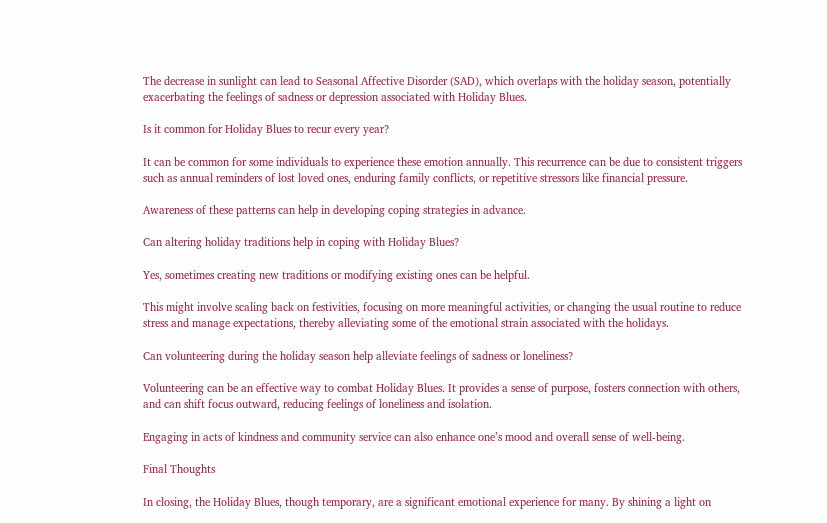The decrease in sunlight can lead to Seasonal Affective Disorder (SAD), which overlaps with the holiday season, potentially exacerbating the feelings of sadness or depression associated with Holiday Blues.

Is it common for Holiday Blues to recur every year?

It can be common for some individuals to experience these emotion annually. This recurrence can be due to consistent triggers such as annual reminders of lost loved ones, enduring family conflicts, or repetitive stressors like financial pressure.

Awareness of these patterns can help in developing coping strategies in advance.

Can altering holiday traditions help in coping with Holiday Blues?

Yes, sometimes creating new traditions or modifying existing ones can be helpful.

This might involve scaling back on festivities, focusing on more meaningful activities, or changing the usual routine to reduce stress and manage expectations, thereby alleviating some of the emotional strain associated with the holidays.

Can volunteering during the holiday season help alleviate feelings of sadness or loneliness?

Volunteering can be an effective way to combat Holiday Blues. It provides a sense of purpose, fosters connection with others, and can shift focus outward, reducing feelings of loneliness and isolation.

Engaging in acts of kindness and community service can also enhance one’s mood and overall sense of well-being.

Final Thoughts

In closing, the Holiday Blues, though temporary, are a significant emotional experience for many. By shining a light on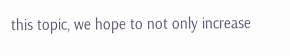this topic, we hope to not only increase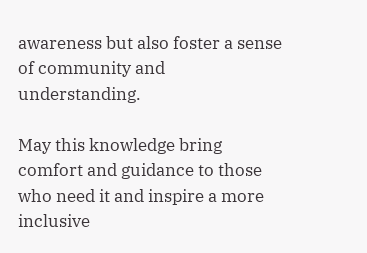awareness but also foster a sense of community and understanding.

May this knowledge bring comfort and guidance to those who need it and inspire a more inclusive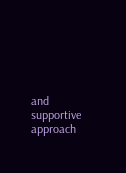and supportive approach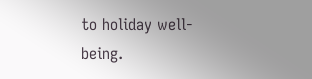to holiday well-being.